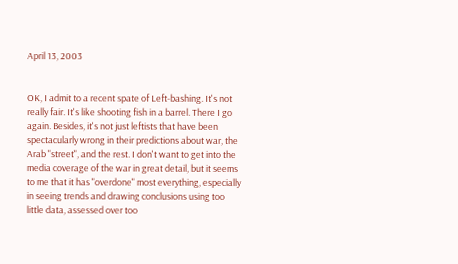April 13, 2003


OK, I admit to a recent spate of Left-bashing. It's not really fair. It's like shooting fish in a barrel. There I go again. Besides, it's not just leftists that have been spectacularly wrong in their predictions about war, the Arab "street", and the rest. I don't want to get into the media coverage of the war in great detail, but it seems to me that it has "overdone" most everything, especially in seeing trends and drawing conclusions using too little data, assessed over too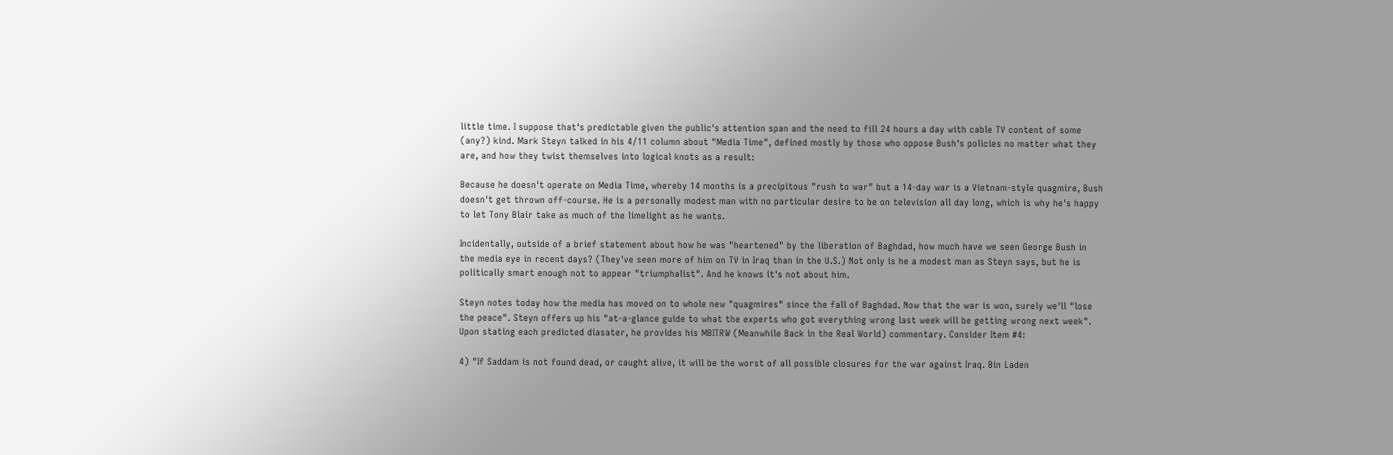little time. I suppose that's predictable given the public's attention span and the need to fill 24 hours a day with cable TV content of some (any?) kind. Mark Steyn talked in his 4/11 column about "Media Time", defined mostly by those who oppose Bush's policies no matter what they are, and how they twist themselves into logical knots as a result:

Because he doesn't operate on Media Time, whereby 14 months is a precipitous "rush to war" but a 14-day war is a Vietnam-style quagmire, Bush doesn't get thrown off-course. He is a personally modest man with no particular desire to be on television all day long, which is why he's happy to let Tony Blair take as much of the limelight as he wants.

Incidentally, outside of a brief statement about how he was "heartened" by the liberation of Baghdad, how much have we seen George Bush in the media eye in recent days? (They've seen more of him on TV in Iraq than in the U.S.) Not only is he a modest man as Steyn says, but he is politically smart enough not to appear "triumphalist". And he knows it's not about him.

Steyn notes today how the media has moved on to whole new "quagmires" since the fall of Baghdad. Now that the war is won, surely we'll "lose the peace". Steyn offers up his "at-a-glance guide to what the experts who got everything wrong last week will be getting wrong next week". Upon stating each predicted diasater, he provides his MBITRW (Meanwhile Back in the Real World) commentary. Consider Item #4:

4) "If Saddam is not found dead, or caught alive, it will be the worst of all possible closures for the war against Iraq. Bin Laden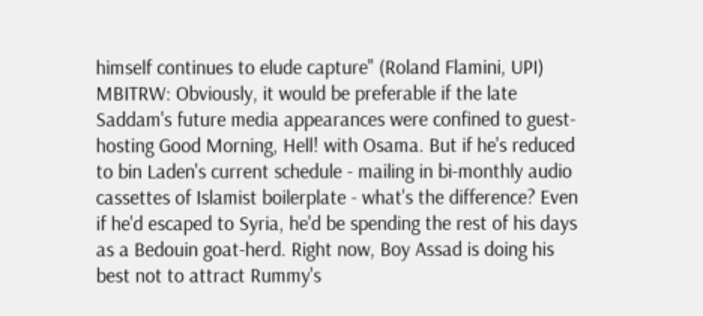himself continues to elude capture" (Roland Flamini, UPI) MBITRW: Obviously, it would be preferable if the late Saddam's future media appearances were confined to guest-hosting Good Morning, Hell! with Osama. But if he's reduced to bin Laden's current schedule - mailing in bi-monthly audio cassettes of Islamist boilerplate - what's the difference? Even if he'd escaped to Syria, he'd be spending the rest of his days as a Bedouin goat-herd. Right now, Boy Assad is doing his best not to attract Rummy's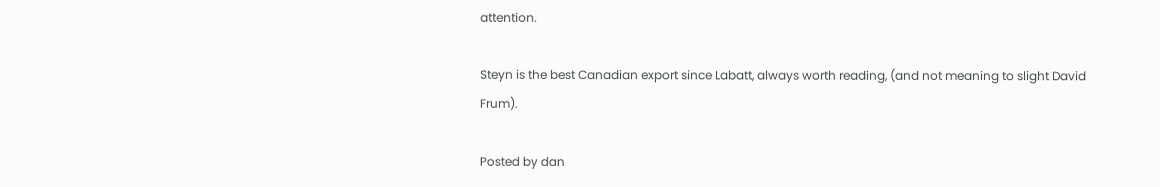attention.

Steyn is the best Canadian export since Labatt, always worth reading, (and not meaning to slight David Frum).

Posted by dan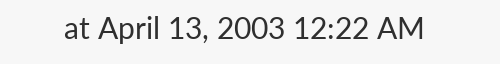at April 13, 2003 12:22 AM